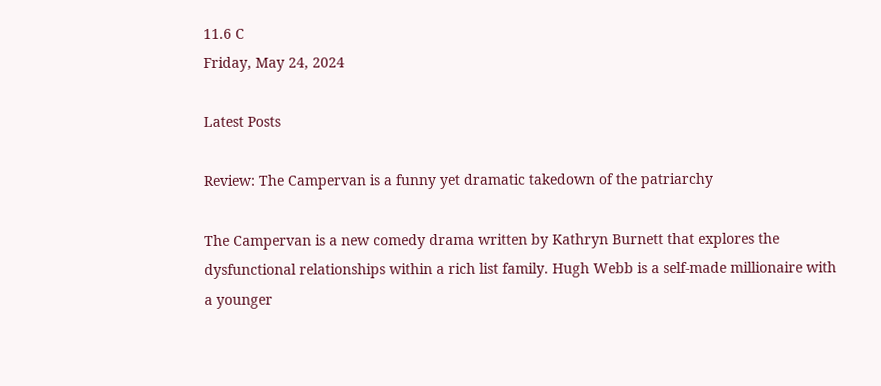11.6 C
Friday, May 24, 2024

Latest Posts

Review: The Campervan is a funny yet dramatic takedown of the patriarchy

The Campervan is a new comedy drama written by Kathryn Burnett that explores the dysfunctional relationships within a rich list family. Hugh Webb is a self-made millionaire with a younger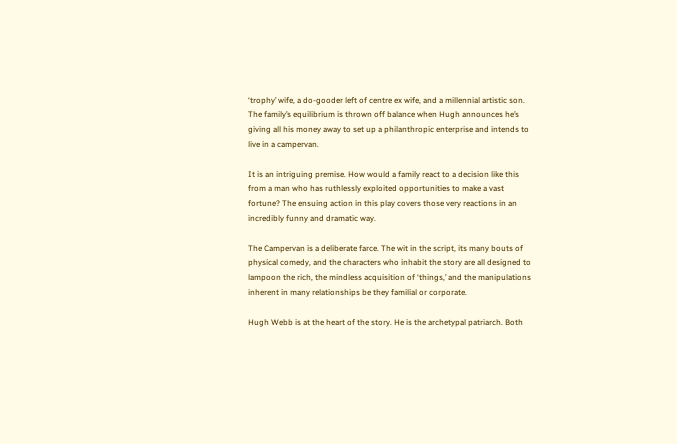‘trophy’ wife, a do-gooder left of centre ex wife, and a millennial artistic son.  The family’s equilibrium is thrown off balance when Hugh announces he’s giving all his money away to set up a philanthropic enterprise and intends to live in a campervan.

It is an intriguing premise. How would a family react to a decision like this from a man who has ruthlessly exploited opportunities to make a vast fortune? The ensuing action in this play covers those very reactions in an incredibly funny and dramatic way.

The Campervan is a deliberate farce. The wit in the script, its many bouts of physical comedy, and the characters who inhabit the story are all designed to lampoon the rich, the mindless acquisition of ‘things,’ and the manipulations inherent in many relationships be they familial or corporate.

Hugh Webb is at the heart of the story. He is the archetypal patriarch. Both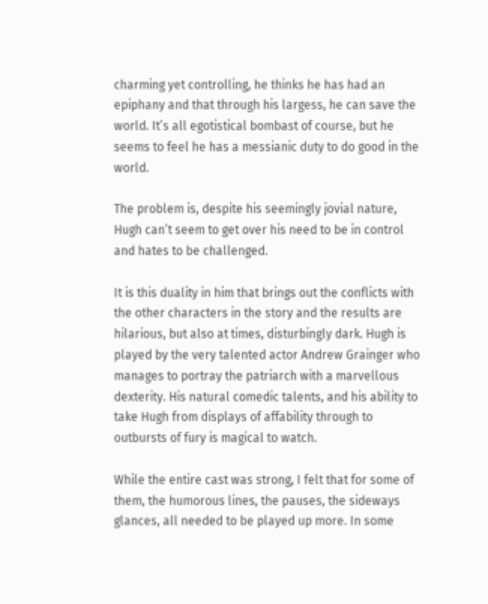charming yet controlling, he thinks he has had an epiphany and that through his largess, he can save the world. It’s all egotistical bombast of course, but he seems to feel he has a messianic duty to do good in the world.

The problem is, despite his seemingly jovial nature, Hugh can’t seem to get over his need to be in control and hates to be challenged.

It is this duality in him that brings out the conflicts with the other characters in the story and the results are hilarious, but also at times, disturbingly dark. Hugh is played by the very talented actor Andrew Grainger who manages to portray the patriarch with a marvellous dexterity. His natural comedic talents, and his ability to take Hugh from displays of affability through to outbursts of fury is magical to watch.

While the entire cast was strong, I felt that for some of them, the humorous lines, the pauses, the sideways glances, all needed to be played up more. In some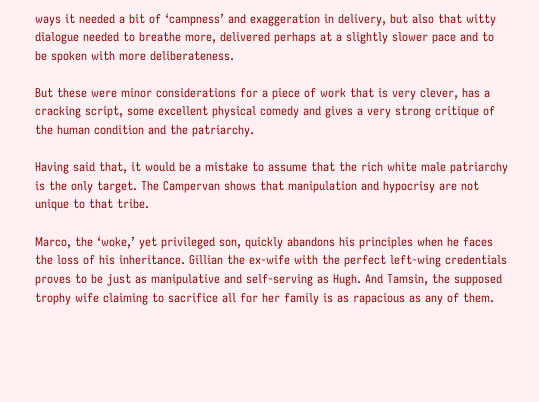ways it needed a bit of ‘campness’ and exaggeration in delivery, but also that witty dialogue needed to breathe more, delivered perhaps at a slightly slower pace and to be spoken with more deliberateness.

But these were minor considerations for a piece of work that is very clever, has a cracking script, some excellent physical comedy and gives a very strong critique of the human condition and the patriarchy.

Having said that, it would be a mistake to assume that the rich white male patriarchy is the only target. The Campervan shows that manipulation and hypocrisy are not unique to that tribe.

Marco, the ‘woke,’ yet privileged son, quickly abandons his principles when he faces the loss of his inheritance. Gillian the ex-wife with the perfect left-wing credentials proves to be just as manipulative and self-serving as Hugh. And Tamsin, the supposed trophy wife claiming to sacrifice all for her family is as rapacious as any of them.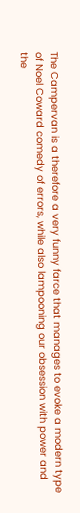The Campervan is a therefore a very funny farce that manages to evoke a modern type of Noel Coward comedy of errors, while also lampooning our obsession with power and the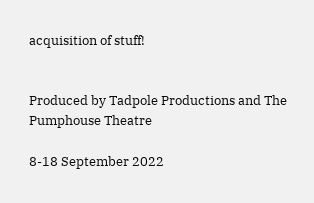acquisition of stuff!


Produced by Tadpole Productions and The Pumphouse Theatre

8-18 September 2022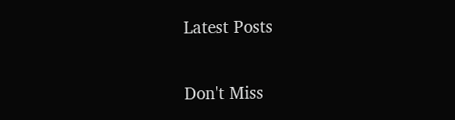Latest Posts


Don't Miss